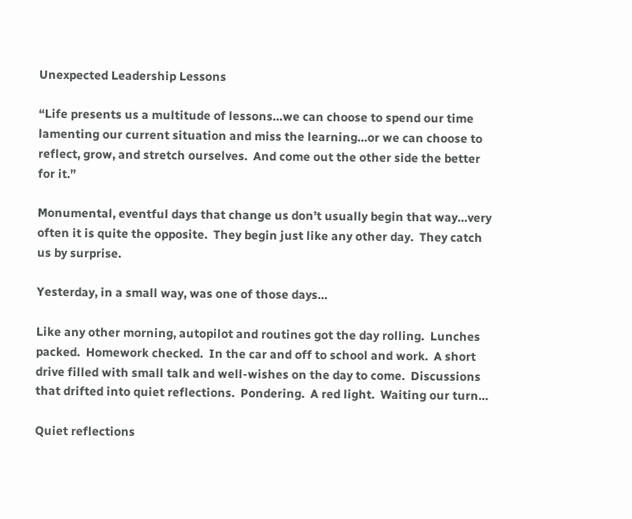Unexpected Leadership Lessons

“Life presents us a multitude of lessons…we can choose to spend our time lamenting our current situation and miss the learning…or we can choose to reflect, grow, and stretch ourselves.  And come out the other side the better for it.”

Monumental, eventful days that change us don’t usually begin that way…very often it is quite the opposite.  They begin just like any other day.  They catch us by surprise.

Yesterday, in a small way, was one of those days…

Like any other morning, autopilot and routines got the day rolling.  Lunches packed.  Homework checked.  In the car and off to school and work.  A short drive filled with small talk and well-wishes on the day to come.  Discussions that drifted into quiet reflections.  Pondering.  A red light.  Waiting our turn…

Quiet reflections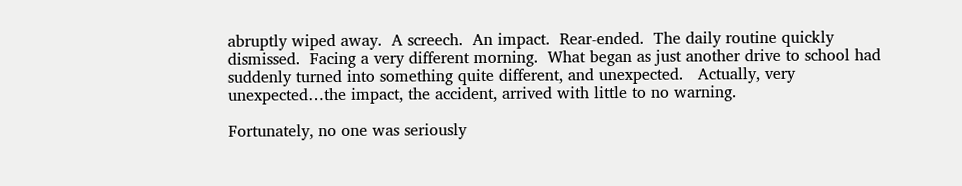abruptly wiped away.  A screech.  An impact.  Rear-ended.  The daily routine quickly dismissed.  Facing a very different morning.  What began as just another drive to school had suddenly turned into something quite different, and unexpected.   Actually, very unexpected…the impact, the accident, arrived with little to no warning.

Fortunately, no one was seriously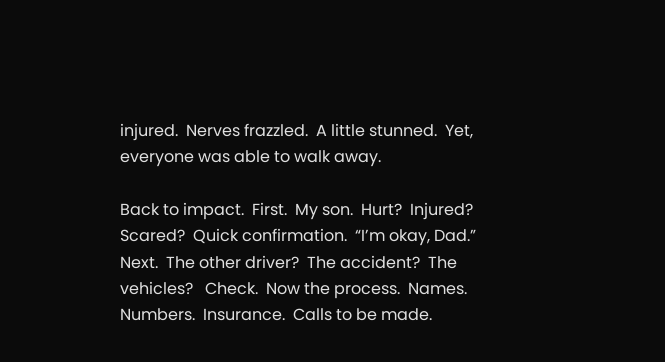injured.  Nerves frazzled.  A little stunned.  Yet, everyone was able to walk away.

Back to impact.  First.  My son.  Hurt?  Injured?  Scared?  Quick confirmation.  “I’m okay, Dad.”  Next.  The other driver?  The accident?  The vehicles?   Check.  Now the process.  Names. Numbers.  Insurance.  Calls to be made.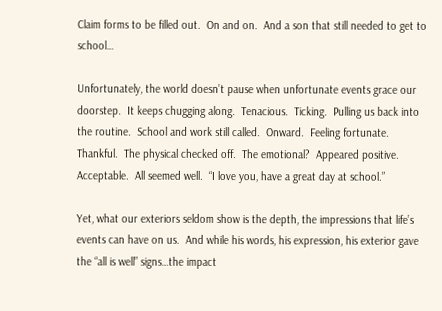Claim forms to be filled out.  On and on.  And a son that still needed to get to school…

Unfortunately, the world doesn’t pause when unfortunate events grace our doorstep.  It keeps chugging along.  Tenacious.  Ticking.  Pulling us back into the routine.  School and work still called.  Onward.  Feeling fortunate.  Thankful.  The physical checked off.  The emotional?  Appeared positive.  Acceptable.  All seemed well.  “I love you, have a great day at school.”

Yet, what our exteriors seldom show is the depth, the impressions that life’s events can have on us.  And while his words, his expression, his exterior gave the “all is well” signs…the impact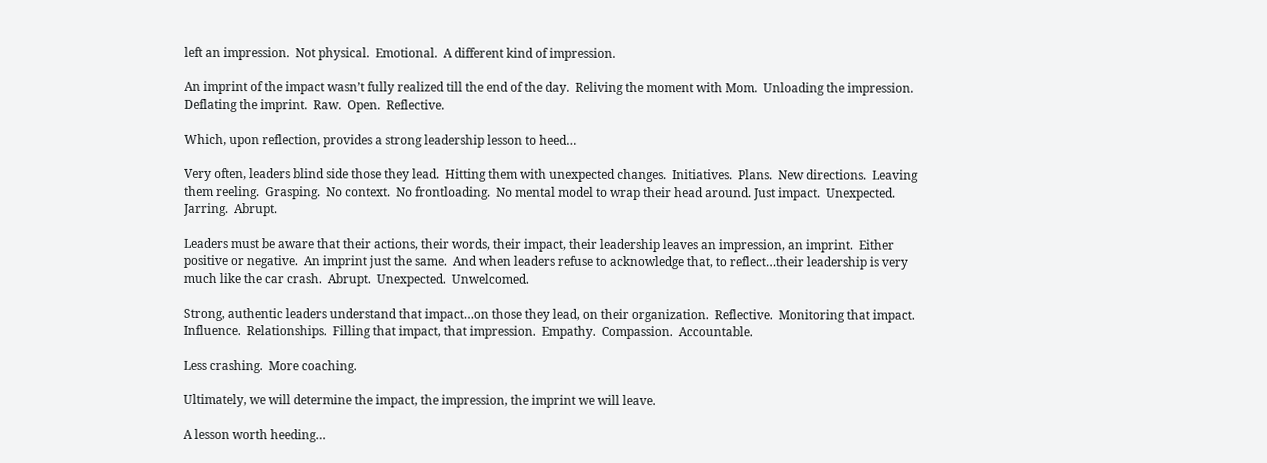left an impression.  Not physical.  Emotional.  A different kind of impression.

An imprint of the impact wasn’t fully realized till the end of the day.  Reliving the moment with Mom.  Unloading the impression.  Deflating the imprint.  Raw.  Open.  Reflective.

Which, upon reflection, provides a strong leadership lesson to heed…

Very often, leaders blind side those they lead.  Hitting them with unexpected changes.  Initiatives.  Plans.  New directions.  Leaving them reeling.  Grasping.  No context.  No frontloading.  No mental model to wrap their head around. Just impact.  Unexpected.  Jarring.  Abrupt.

Leaders must be aware that their actions, their words, their impact, their leadership leaves an impression, an imprint.  Either positive or negative.  An imprint just the same.  And when leaders refuse to acknowledge that, to reflect…their leadership is very much like the car crash.  Abrupt.  Unexpected.  Unwelcomed.

Strong, authentic leaders understand that impact…on those they lead, on their organization.  Reflective.  Monitoring that impact.  Influence.  Relationships.  Filling that impact, that impression.  Empathy.  Compassion.  Accountable.

Less crashing.  More coaching.

Ultimately, we will determine the impact, the impression, the imprint we will leave.

A lesson worth heeding…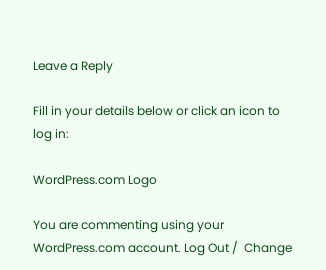Leave a Reply

Fill in your details below or click an icon to log in:

WordPress.com Logo

You are commenting using your WordPress.com account. Log Out /  Change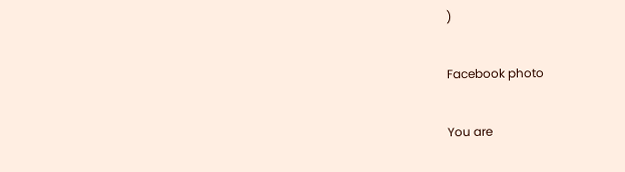)

Facebook photo

You are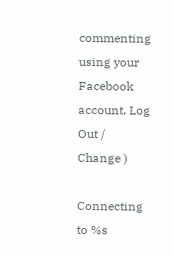commenting using your Facebook account. Log Out /  Change )

Connecting to %s